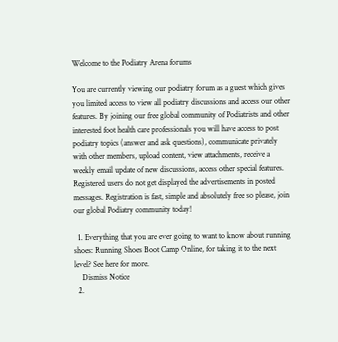Welcome to the Podiatry Arena forums

You are currently viewing our podiatry forum as a guest which gives you limited access to view all podiatry discussions and access our other features. By joining our free global community of Podiatrists and other interested foot health care professionals you will have access to post podiatry topics (answer and ask questions), communicate privately with other members, upload content, view attachments, receive a weekly email update of new discussions, access other special features. Registered users do not get displayed the advertisements in posted messages. Registration is fast, simple and absolutely free so please, join our global Podiatry community today!

  1. Everything that you are ever going to want to know about running shoes: Running Shoes Boot Camp Online, for taking it to the next level? See here for more.
    Dismiss Notice
  2.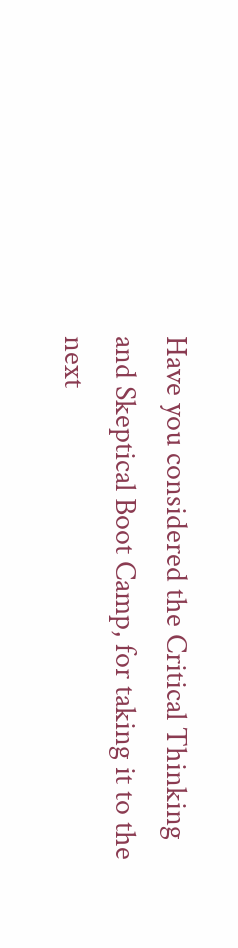Have you considered the Critical Thinking and Skeptical Boot Camp, for taking it to the next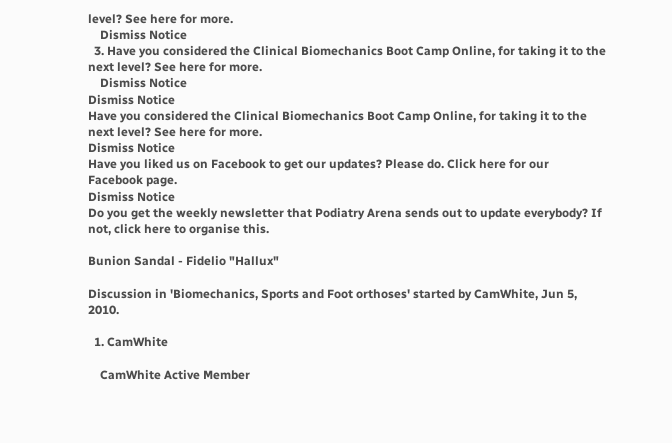level? See here for more.
    Dismiss Notice
  3. Have you considered the Clinical Biomechanics Boot Camp Online, for taking it to the next level? See here for more.
    Dismiss Notice
Dismiss Notice
Have you considered the Clinical Biomechanics Boot Camp Online, for taking it to the next level? See here for more.
Dismiss Notice
Have you liked us on Facebook to get our updates? Please do. Click here for our Facebook page.
Dismiss Notice
Do you get the weekly newsletter that Podiatry Arena sends out to update everybody? If not, click here to organise this.

Bunion Sandal - Fidelio "Hallux"

Discussion in 'Biomechanics, Sports and Foot orthoses' started by CamWhite, Jun 5, 2010.

  1. CamWhite

    CamWhite Active Member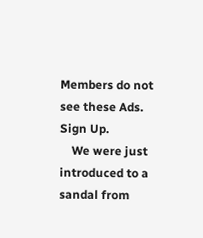Members do not see these Ads. Sign Up.
    We were just introduced to a sandal from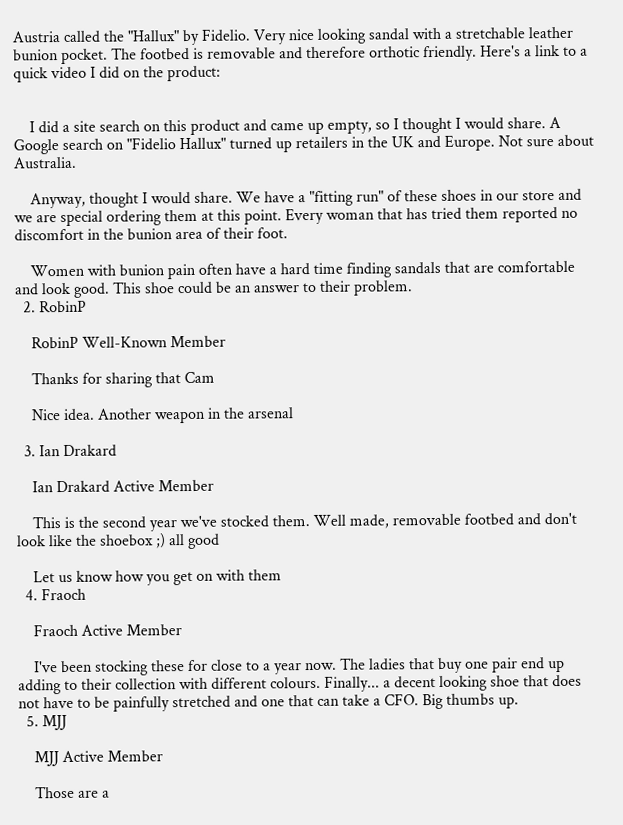Austria called the "Hallux" by Fidelio. Very nice looking sandal with a stretchable leather bunion pocket. The footbed is removable and therefore orthotic friendly. Here's a link to a quick video I did on the product:


    I did a site search on this product and came up empty, so I thought I would share. A Google search on "Fidelio Hallux" turned up retailers in the UK and Europe. Not sure about Australia.

    Anyway, thought I would share. We have a "fitting run" of these shoes in our store and we are special ordering them at this point. Every woman that has tried them reported no discomfort in the bunion area of their foot.

    Women with bunion pain often have a hard time finding sandals that are comfortable and look good. This shoe could be an answer to their problem.
  2. RobinP

    RobinP Well-Known Member

    Thanks for sharing that Cam

    Nice idea. Another weapon in the arsenal

  3. Ian Drakard

    Ian Drakard Active Member

    This is the second year we've stocked them. Well made, removable footbed and don't look like the shoebox ;) all good

    Let us know how you get on with them
  4. Fraoch

    Fraoch Active Member

    I've been stocking these for close to a year now. The ladies that buy one pair end up adding to their collection with different colours. Finally... a decent looking shoe that does not have to be painfully stretched and one that can take a CFO. Big thumbs up.
  5. MJJ

    MJJ Active Member

    Those are a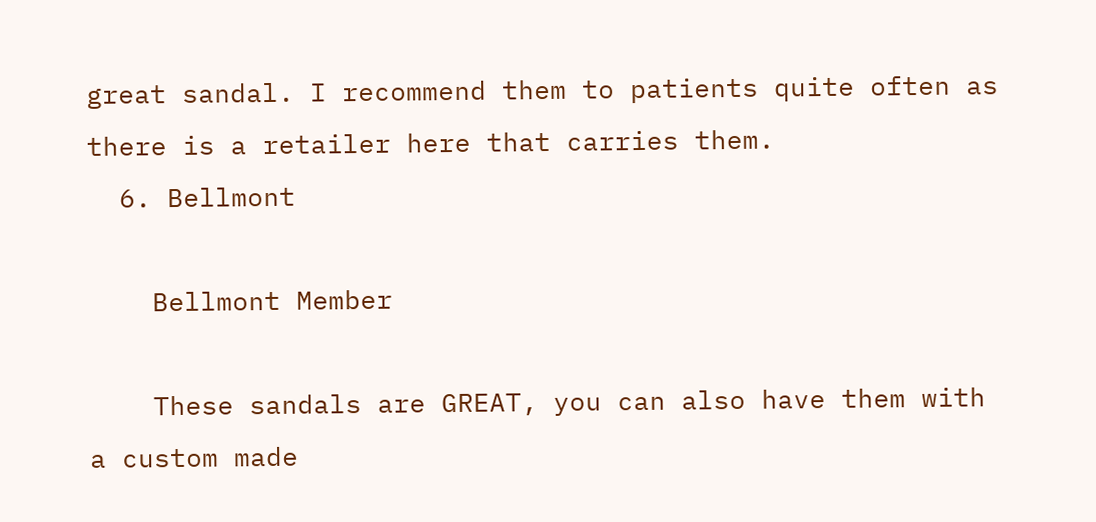great sandal. I recommend them to patients quite often as there is a retailer here that carries them.
  6. Bellmont

    Bellmont Member

    These sandals are GREAT, you can also have them with a custom made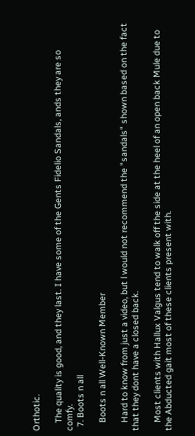Orthotic.

    The quality is good, and they last. I have some of the Gents Fidelio Sandals, ands they are so comfy.
  7. Boots n all

    Boots n all Well-Known Member

    Hard to know from just a video, but l would not recommend the "sandals" shown based on the fact that they dont have a closed back.

    Most clients with Hallux Valgus tend to walk off the side at the heel of an open back Mule due to the Abducted gait most of these clients present with.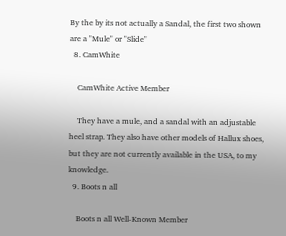By the by its not actually a Sandal, the first two shown are a "Mule" or "Slide"
  8. CamWhite

    CamWhite Active Member

    They have a mule, and a sandal with an adjustable heel strap. They also have other models of Hallux shoes, but they are not currently available in the USA, to my knowledge.
  9. Boots n all

    Boots n all Well-Known Member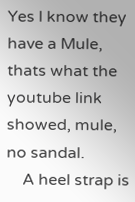Yes l know they have a Mule, thats what the youtube link showed, mule, no sandal.
    A heel strap is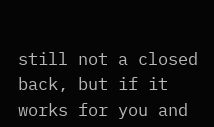still not a closed back, but if it works for you and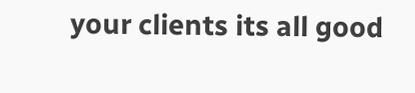your clients its all good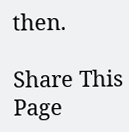then.

Share This Page